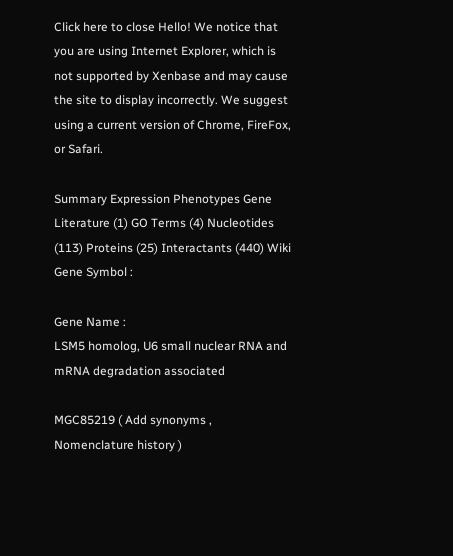Click here to close Hello! We notice that you are using Internet Explorer, which is not supported by Xenbase and may cause the site to display incorrectly. We suggest using a current version of Chrome, FireFox, or Safari.

Summary Expression Phenotypes Gene Literature (1) GO Terms (4) Nucleotides (113) Proteins (25) Interactants (440) Wiki
Gene Symbol :

Gene Name :
LSM5 homolog, U6 small nuclear RNA and mRNA degradation associated

MGC85219 ( Add synonyms , Nomenclature history )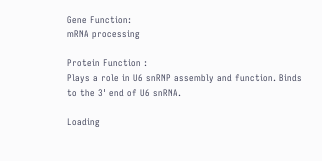Gene Function:
mRNA processing

Protein Function :
Plays a role in U6 snRNP assembly and function. Binds to the 3' end of U6 snRNA.

Loading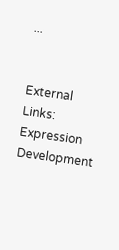...


External Links:
Expression                  Development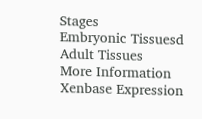Stages                                               Embryonic Tissuesd                                                                Adult Tissues
More Information
Xenbase Expression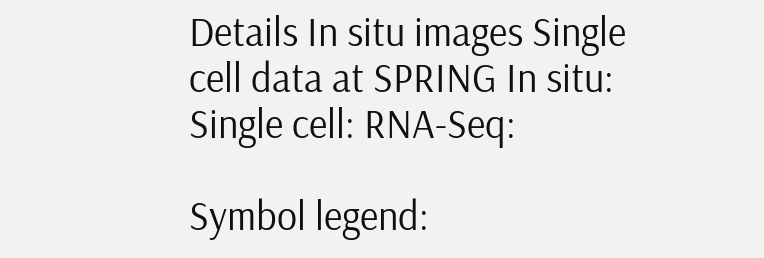Details In situ images Single cell data at SPRING In situ: Single cell: RNA-Seq:

Symbol legend: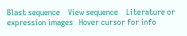Blast sequence    View sequence    Literature or expression images   Hover cursor for info